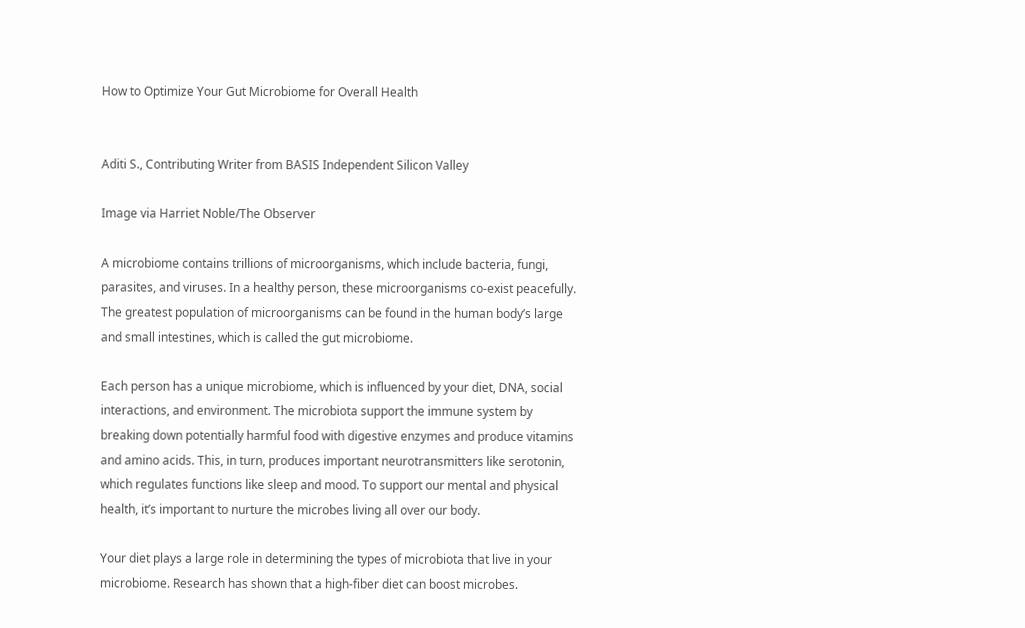How to Optimize Your Gut Microbiome for Overall Health


Aditi S., Contributing Writer from BASIS Independent Silicon Valley

Image via Harriet Noble/The Observer

A microbiome contains trillions of microorganisms, which include bacteria, fungi, parasites, and viruses. In a healthy person, these microorganisms co-exist peacefully. The greatest population of microorganisms can be found in the human body’s large and small intestines, which is called the gut microbiome.

Each person has a unique microbiome, which is influenced by your diet, DNA, social interactions, and environment. The microbiota support the immune system by breaking down potentially harmful food with digestive enzymes and produce vitamins and amino acids. This, in turn, produces important neurotransmitters like serotonin, which regulates functions like sleep and mood. To support our mental and physical health, it’s important to nurture the microbes living all over our body.

Your diet plays a large role in determining the types of microbiota that live in your microbiome. Research has shown that a high-fiber diet can boost microbes.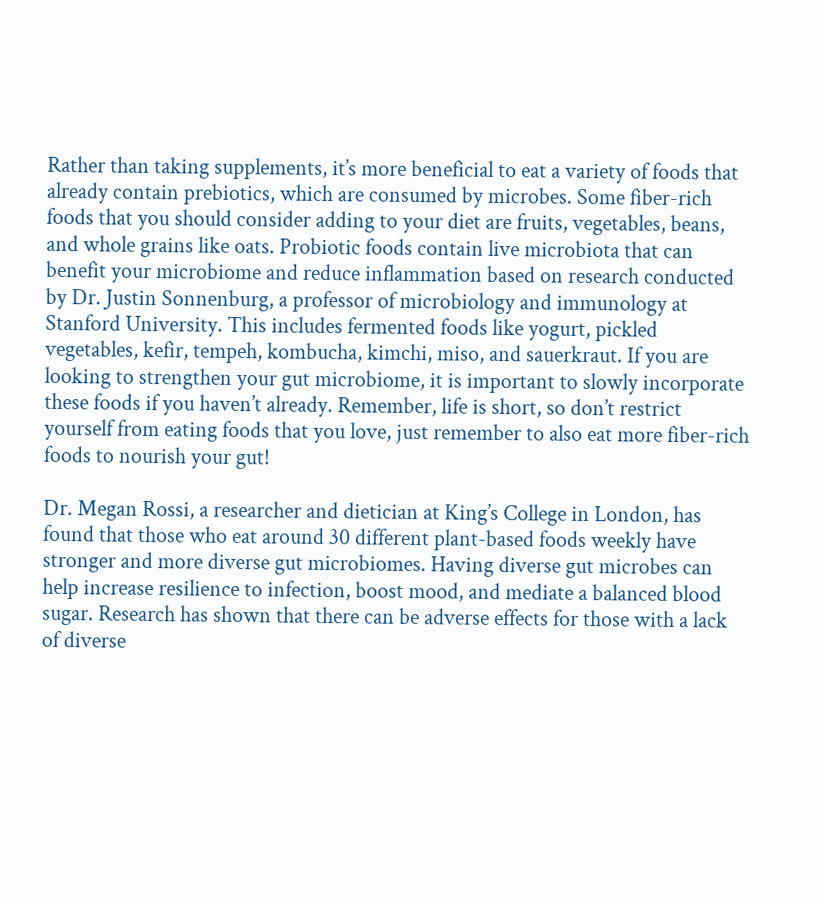Rather than taking supplements, it’s more beneficial to eat a variety of foods that already contain prebiotics, which are consumed by microbes. Some fiber-rich foods that you should consider adding to your diet are fruits, vegetables, beans, and whole grains like oats. Probiotic foods contain live microbiota that can benefit your microbiome and reduce inflammation based on research conducted by Dr. Justin Sonnenburg, a professor of microbiology and immunology at Stanford University. This includes fermented foods like yogurt, pickled vegetables, kefir, tempeh, kombucha, kimchi, miso, and sauerkraut. If you are looking to strengthen your gut microbiome, it is important to slowly incorporate these foods if you haven’t already. Remember, life is short, so don’t restrict yourself from eating foods that you love, just remember to also eat more fiber-rich foods to nourish your gut!

Dr. Megan Rossi, a researcher and dietician at King’s College in London, has found that those who eat around 30 different plant-based foods weekly have stronger and more diverse gut microbiomes. Having diverse gut microbes can help increase resilience to infection, boost mood, and mediate a balanced blood sugar. Research has shown that there can be adverse effects for those with a lack of diverse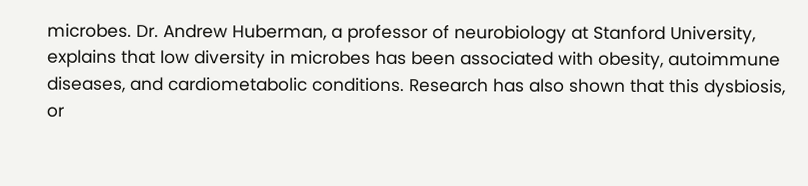microbes. Dr. Andrew Huberman, a professor of neurobiology at Stanford University, explains that low diversity in microbes has been associated with obesity, autoimmune diseases, and cardiometabolic conditions. Research has also shown that this dysbiosis, or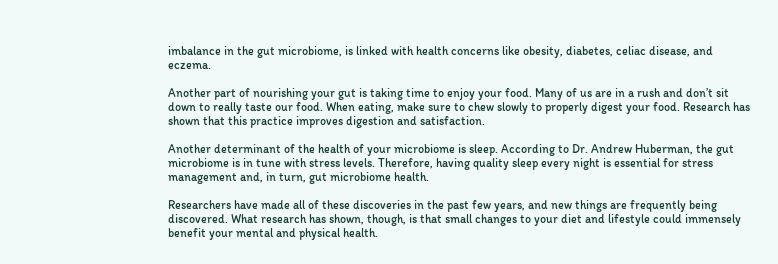imbalance in the gut microbiome, is linked with health concerns like obesity, diabetes, celiac disease, and eczema.

Another part of nourishing your gut is taking time to enjoy your food. Many of us are in a rush and don’t sit down to really taste our food. When eating, make sure to chew slowly to properly digest your food. Research has shown that this practice improves digestion and satisfaction.

Another determinant of the health of your microbiome is sleep. According to Dr. Andrew Huberman, the gut microbiome is in tune with stress levels. Therefore, having quality sleep every night is essential for stress management and, in turn, gut microbiome health.

Researchers have made all of these discoveries in the past few years, and new things are frequently being discovered. What research has shown, though, is that small changes to your diet and lifestyle could immensely benefit your mental and physical health.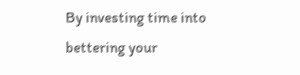By investing time into bettering your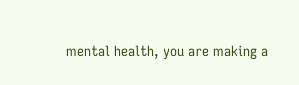mental health, you are making a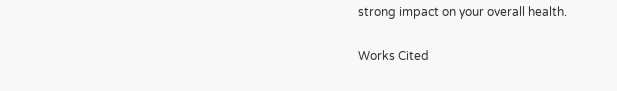strong impact on your overall health.

Works Cited